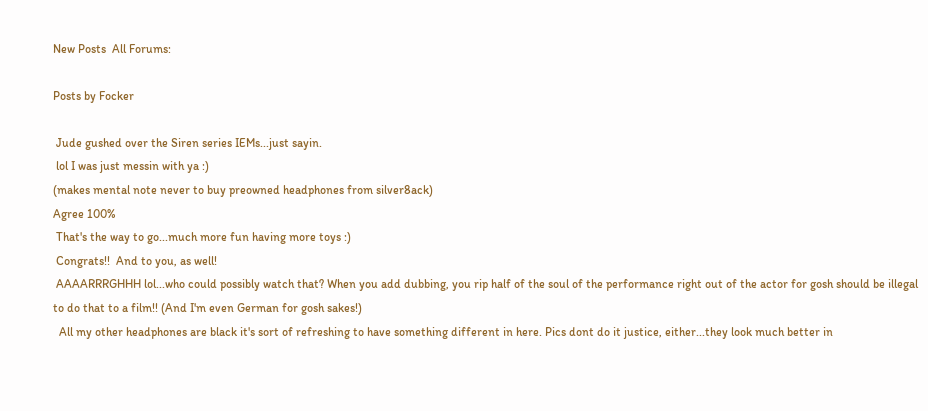New Posts  All Forums:

Posts by Focker

 Jude gushed over the Siren series IEMs...just sayin.
 lol I was just messin with ya :)
(makes mental note never to buy preowned headphones from silver8ack)
Agree 100%
 That's the way to go...much more fun having more toys :)
 Congrats!!  And to you, as well!
 AAAARRRGHHH lol...who could possibly watch that? When you add dubbing, you rip half of the soul of the performance right out of the actor for gosh should be illegal to do that to a film!! (And I'm even German for gosh sakes!)
  All my other headphones are black it's sort of refreshing to have something different in here. Pics dont do it justice, either...they look much better in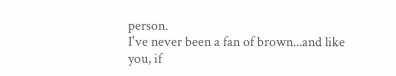person.
I've never been a fan of brown...and like you, if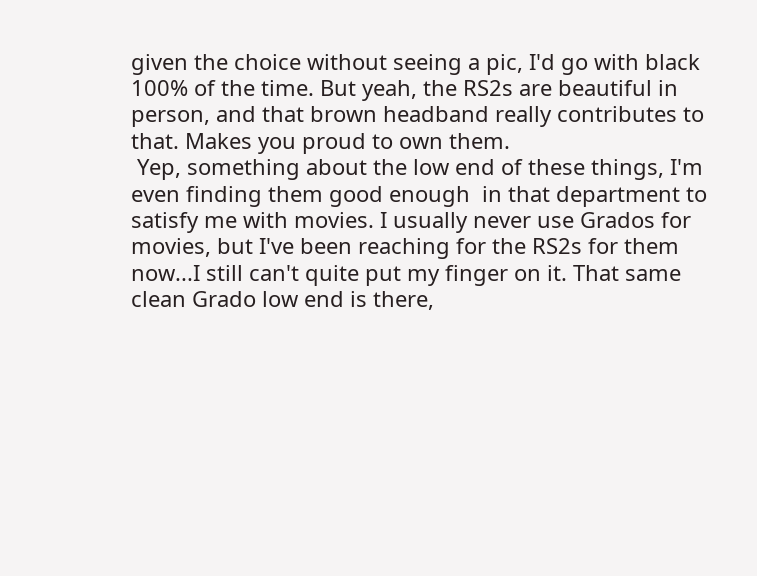given the choice without seeing a pic, I'd go with black 100% of the time. But yeah, the RS2s are beautiful in person, and that brown headband really contributes to that. Makes you proud to own them.
 Yep, something about the low end of these things, I'm even finding them good enough  in that department to satisfy me with movies. I usually never use Grados for movies, but I've been reaching for the RS2s for them now...I still can't quite put my finger on it. That same clean Grado low end is there,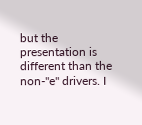but the presentation is different than the non-"e" drivers. I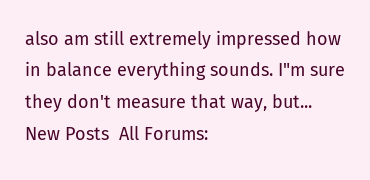also am still extremely impressed how in balance everything sounds. I"m sure they don't measure that way, but...
New Posts  All Forums: